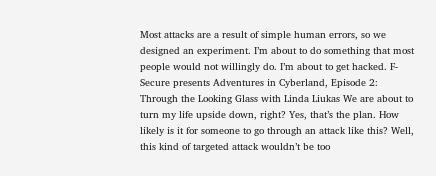Most attacks are a result of simple human errors, so we designed an experiment. I’m about to do something that most people would not willingly do. I’m about to get hacked. F-Secure presents Adventures in Cyberland, Episode 2: Through the Looking Glass with Linda Liukas We are about to turn my life upside down, right? Yes, that’s the plan. How likely is it for someone to go through an attack like this? Well, this kind of targeted attack wouldn’t be too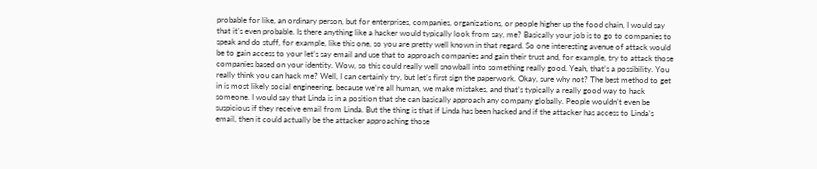probable for like, an ordinary person, but for enterprises, companies, organizations, or people higher up the food chain, I would say that it’s even probable. Is there anything like a hacker would typically look from say, me? Basically your job is to go to companies to speak and do stuff, for example, like this one, so you are pretty well known in that regard. So one interesting avenue of attack would be to gain access to your let’s say email and use that to approach companies and gain their trust and, for example, try to attack those companies based on your identity. Wow, so this could really well snowball into something really good. Yeah, that’s a possibility. You really think you can hack me? Well, I can certainly try, but let’s first sign the paperwork. Okay, sure why not? The best method to get in is most likely social engineering, because we’re all human, we make mistakes, and that’s typically a really good way to hack someone. I would say that Linda is in a position that she can basically approach any company globally. People wouldn’t even be suspicious if they receive email from Linda. But the thing is that if Linda has been hacked and if the attacker has access to Linda’s email, then it could actually be the attacker approaching those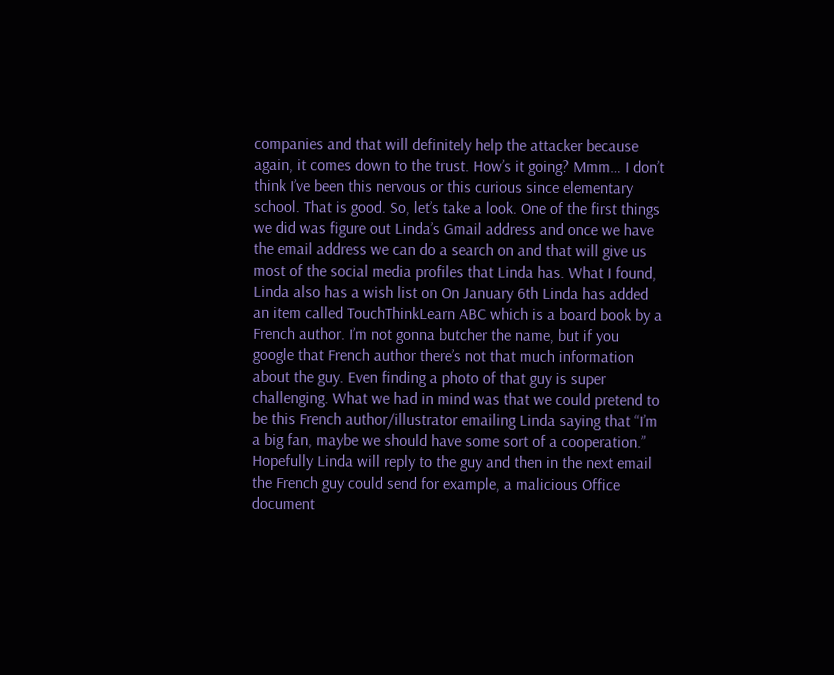companies and that will definitely help the attacker because again, it comes down to the trust. How’s it going? Mmm… I don’t think I’ve been this nervous or this curious since elementary school. That is good. So, let’s take a look. One of the first things we did was figure out Linda’s Gmail address and once we have the email address we can do a search on and that will give us most of the social media profiles that Linda has. What I found, Linda also has a wish list on On January 6th Linda has added an item called TouchThinkLearn ABC which is a board book by a French author. I’m not gonna butcher the name, but if you google that French author there’s not that much information about the guy. Even finding a photo of that guy is super challenging. What we had in mind was that we could pretend to be this French author/illustrator emailing Linda saying that “I’m a big fan, maybe we should have some sort of a cooperation.” Hopefully Linda will reply to the guy and then in the next email the French guy could send for example, a malicious Office document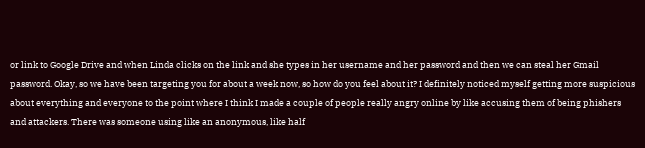or link to Google Drive and when Linda clicks on the link and she types in her username and her password and then we can steal her Gmail password. Okay, so we have been targeting you for about a week now, so how do you feel about it? I definitely noticed myself getting more suspicious about everything and everyone to the point where I think I made a couple of people really angry online by like accusing them of being phishers and attackers. There was someone using like an anonymous, like half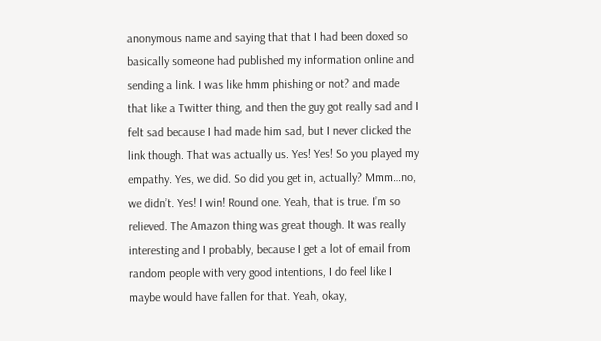anonymous name and saying that that I had been doxed so basically someone had published my information online and sending a link. I was like hmm phishing or not? and made that like a Twitter thing, and then the guy got really sad and I felt sad because I had made him sad, but I never clicked the link though. That was actually us. Yes! Yes! So you played my empathy. Yes, we did. So did you get in, actually? Mmm…no, we didn’t. Yes! I win! Round one. Yeah, that is true. I’m so relieved. The Amazon thing was great though. It was really interesting and I probably, because I get a lot of email from random people with very good intentions, I do feel like I maybe would have fallen for that. Yeah, okay,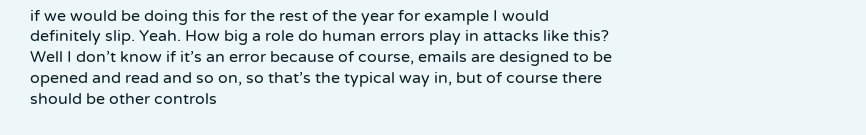if we would be doing this for the rest of the year for example I would definitely slip. Yeah. How big a role do human errors play in attacks like this? Well I don’t know if it’s an error because of course, emails are designed to be opened and read and so on, so that’s the typical way in, but of course there should be other controls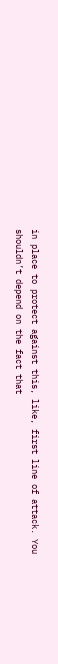in place to protect against this, like, first line of attack. You shouldn’t depend on the fact that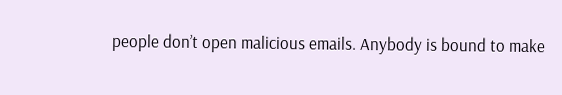people don’t open malicious emails. Anybody is bound to make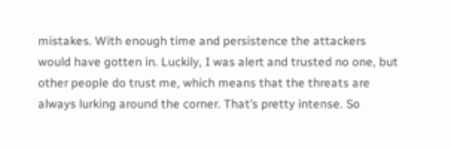mistakes. With enough time and persistence the attackers would have gotten in. Luckily, I was alert and trusted no one, but other people do trust me, which means that the threats are always lurking around the corner. That’s pretty intense. So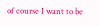of course I want to be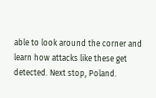able to look around the corner and learn how attacks like these get detected. Next stop, Poland.